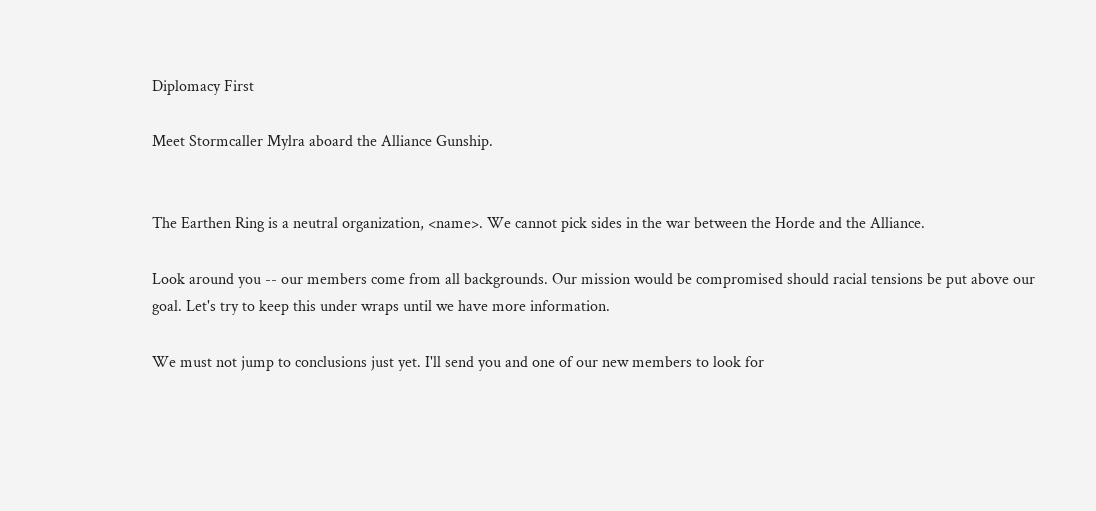Diplomacy First

Meet Stormcaller Mylra aboard the Alliance Gunship.


The Earthen Ring is a neutral organization, <name>. We cannot pick sides in the war between the Horde and the Alliance.

Look around you -- our members come from all backgrounds. Our mission would be compromised should racial tensions be put above our goal. Let's try to keep this under wraps until we have more information.

We must not jump to conclusions just yet. I'll send you and one of our new members to look for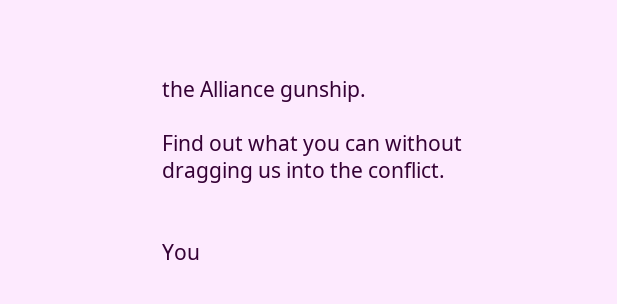the Alliance gunship.

Find out what you can without dragging us into the conflict.


You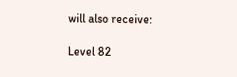will also receive:

Level 82